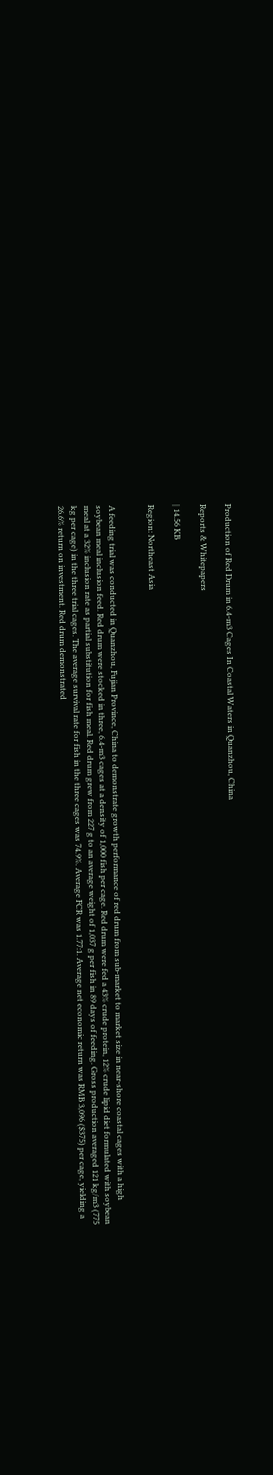Production of Red Drum in 6.4-m3 Cages In Coastal Waters in Quanzhou, China

Reports & Whitepapers

| 14.56 KB

Region: Northeast Asia


A feeding trial was conducted in Quanzhou, Fujian Province, China to demonstrate growth performance of red drum from sub-market to market size in near-shore coastal cages with a high soybean meal inclusion feed. Red drum were stocked in three, 6.4-m3 cages at a density of 1,000 fish per cage. Red drum were fed a 43% crude protein, 12% crude lipid diet formulated with soybean meal at a 32% inclusion rate as partial substitution for fish meal. Red drum grew from 227 g to an average weight of 1,037 g per fish in 89 days of feeding. Gross production averaged 121 kg/m3 (775 kg per cage) in the three trial cages. The average survival rate for fish in the three cages was 74.9%. Average FCR was 1.77:1. Average net economic return was RMB 3,096 ($375) per cage, yielding a 26.6% return on investment. Red drum demonstrated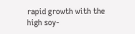rapid growth with the high soy-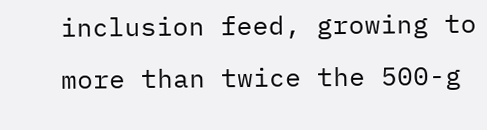inclusion feed, growing to more than twice the 500-g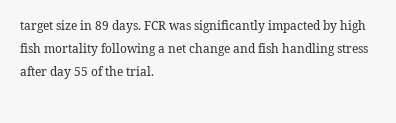target size in 89 days. FCR was significantly impacted by high fish mortality following a net change and fish handling stress after day 55 of the trial.